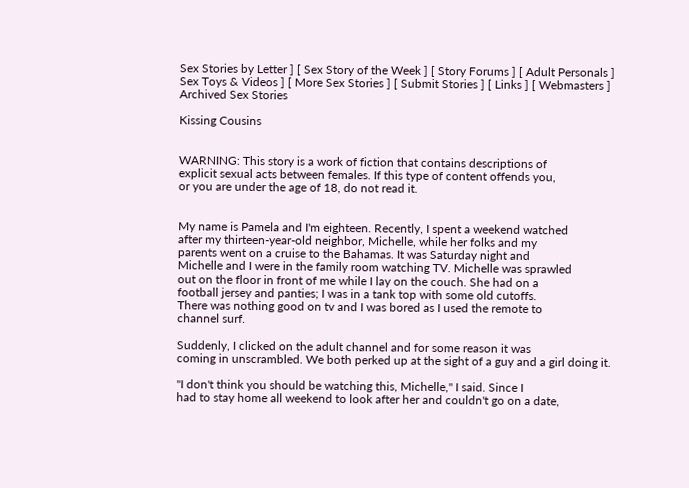Sex Stories by Letter ] [ Sex Story of the Week ] [ Story Forums ] [ Adult Personals ]
Sex Toys & Videos ] [ More Sex Stories ] [ Submit Stories ] [ Links ] [ Webmasters ]
Archived Sex Stories

Kissing Cousins


WARNING: This story is a work of fiction that contains descriptions of
explicit sexual acts between females. If this type of content offends you,
or you are under the age of 18, do not read it.


My name is Pamela and I'm eighteen. Recently, I spent a weekend watched
after my thirteen-year-old neighbor, Michelle, while her folks and my
parents went on a cruise to the Bahamas. It was Saturday night and
Michelle and I were in the family room watching TV. Michelle was sprawled
out on the floor in front of me while I lay on the couch. She had on a
football jersey and panties; I was in a tank top with some old cutoffs.
There was nothing good on tv and I was bored as I used the remote to
channel surf.

Suddenly, I clicked on the adult channel and for some reason it was
coming in unscrambled. We both perked up at the sight of a guy and a girl doing it.

"I don't think you should be watching this, Michelle," I said. Since I
had to stay home all weekend to look after her and couldn't go on a date,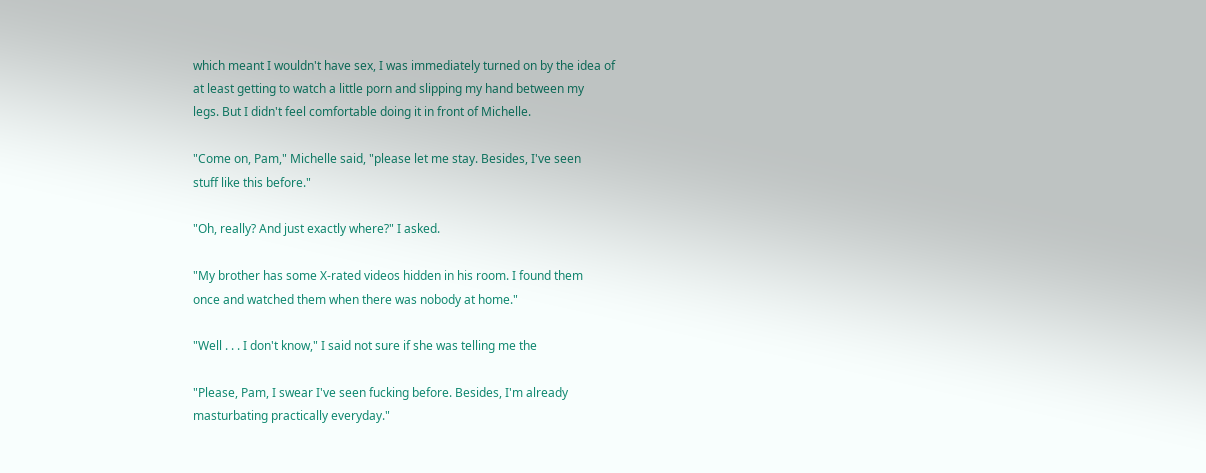which meant I wouldn't have sex, I was immediately turned on by the idea of
at least getting to watch a little porn and slipping my hand between my
legs. But I didn't feel comfortable doing it in front of Michelle.

"Come on, Pam," Michelle said, "please let me stay. Besides, I've seen
stuff like this before."

"Oh, really? And just exactly where?" I asked.

"My brother has some X-rated videos hidden in his room. I found them
once and watched them when there was nobody at home."

"Well . . . I don't know," I said not sure if she was telling me the

"Please, Pam, I swear I've seen fucking before. Besides, I'm already
masturbating practically everyday."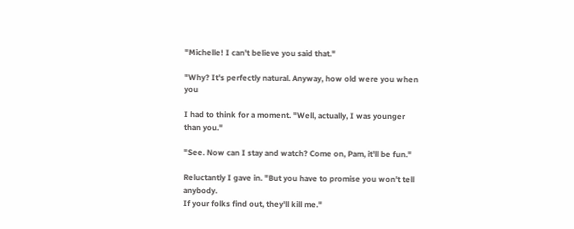"Michelle! I can't believe you said that."

"Why? It's perfectly natural. Anyway, how old were you when you

I had to think for a moment. "Well, actually, I was younger than you."

"See. Now can I stay and watch? Come on, Pam, it'll be fun."

Reluctantly I gave in. "But you have to promise you won't tell anybody.
If your folks find out, they'll kill me."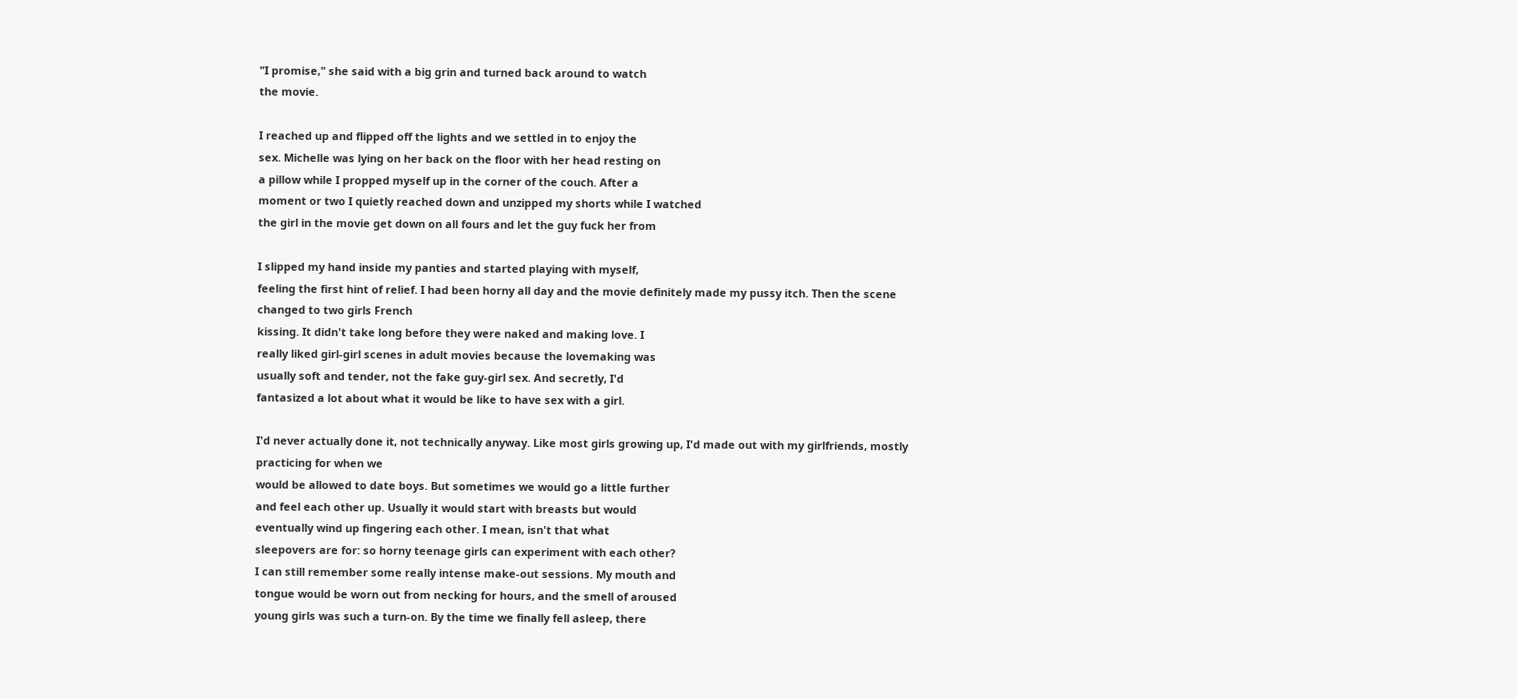"I promise," she said with a big grin and turned back around to watch
the movie.

I reached up and flipped off the lights and we settled in to enjoy the
sex. Michelle was lying on her back on the floor with her head resting on
a pillow while I propped myself up in the corner of the couch. After a
moment or two I quietly reached down and unzipped my shorts while I watched
the girl in the movie get down on all fours and let the guy fuck her from

I slipped my hand inside my panties and started playing with myself,
feeling the first hint of relief. I had been horny all day and the movie definitely made my pussy itch. Then the scene changed to two girls French
kissing. It didn't take long before they were naked and making love. I
really liked girl-girl scenes in adult movies because the lovemaking was
usually soft and tender, not the fake guy-girl sex. And secretly, I'd
fantasized a lot about what it would be like to have sex with a girl.

I'd never actually done it, not technically anyway. Like most girls growing up, I'd made out with my girlfriends, mostly practicing for when we
would be allowed to date boys. But sometimes we would go a little further
and feel each other up. Usually it would start with breasts but would
eventually wind up fingering each other. I mean, isn't that what
sleepovers are for: so horny teenage girls can experiment with each other?
I can still remember some really intense make-out sessions. My mouth and
tongue would be worn out from necking for hours, and the smell of aroused
young girls was such a turn-on. By the time we finally fell asleep, there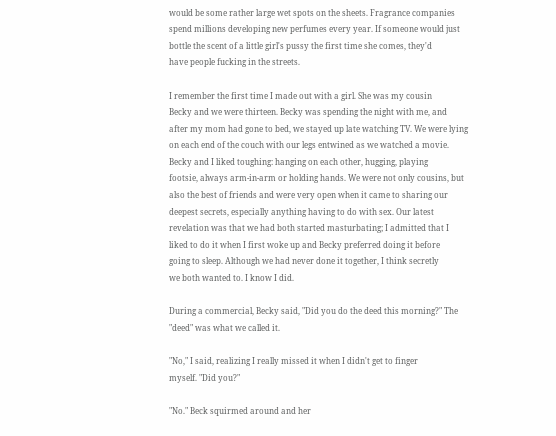would be some rather large wet spots on the sheets. Fragrance companies
spend millions developing new perfumes every year. If someone would just
bottle the scent of a little girl's pussy the first time she comes, they'd
have people fucking in the streets.

I remember the first time I made out with a girl. She was my cousin
Becky and we were thirteen. Becky was spending the night with me, and
after my mom had gone to bed, we stayed up late watching TV. We were lying
on each end of the couch with our legs entwined as we watched a movie.
Becky and I liked toughing: hanging on each other, hugging, playing
footsie, always arm-in-arm or holding hands. We were not only cousins, but
also the best of friends and were very open when it came to sharing our
deepest secrets, especially anything having to do with sex. Our latest
revelation was that we had both started masturbating; I admitted that I
liked to do it when I first woke up and Becky preferred doing it before
going to sleep. Although we had never done it together, I think secretly
we both wanted to. I know I did.

During a commercial, Becky said, "Did you do the deed this morning?" The
"deed" was what we called it.

"No," I said, realizing I really missed it when I didn't get to finger
myself. "Did you?"

"No." Beck squirmed around and her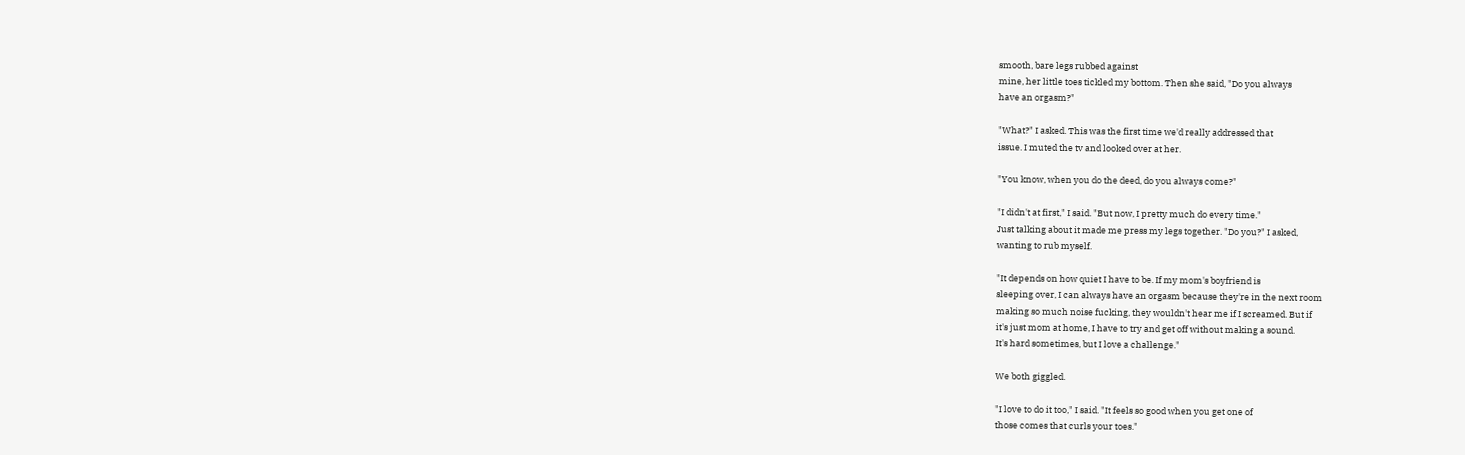smooth, bare legs rubbed against
mine, her little toes tickled my bottom. Then she said, "Do you always
have an orgasm?"

"What?" I asked. This was the first time we'd really addressed that
issue. I muted the tv and looked over at her.

"You know, when you do the deed, do you always come?"

"I didn't at first," I said. "But now, I pretty much do every time."
Just talking about it made me press my legs together. "Do you?" I asked,
wanting to rub myself.

"It depends on how quiet I have to be. If my mom's boyfriend is
sleeping over, I can always have an orgasm because they're in the next room
making so much noise fucking, they wouldn't hear me if I screamed. But if
it's just mom at home, I have to try and get off without making a sound.
It's hard sometimes, but I love a challenge."

We both giggled.

"I love to do it too," I said. "It feels so good when you get one of
those comes that curls your toes."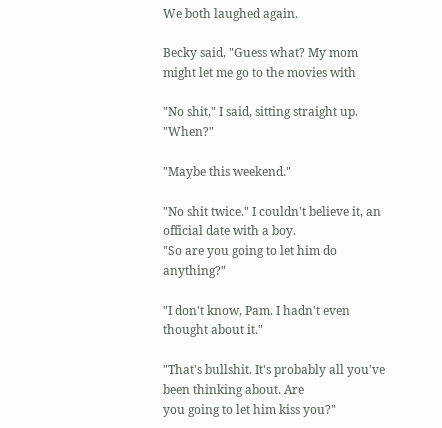We both laughed again.

Becky said, "Guess what? My mom might let me go to the movies with

"No shit," I said, sitting straight up. "When?"

"Maybe this weekend."

"No shit twice." I couldn't believe it, an official date with a boy.
"So are you going to let him do anything?"

"I don't know, Pam. I hadn't even thought about it."

"That's bullshit. It's probably all you've been thinking about. Are
you going to let him kiss you?"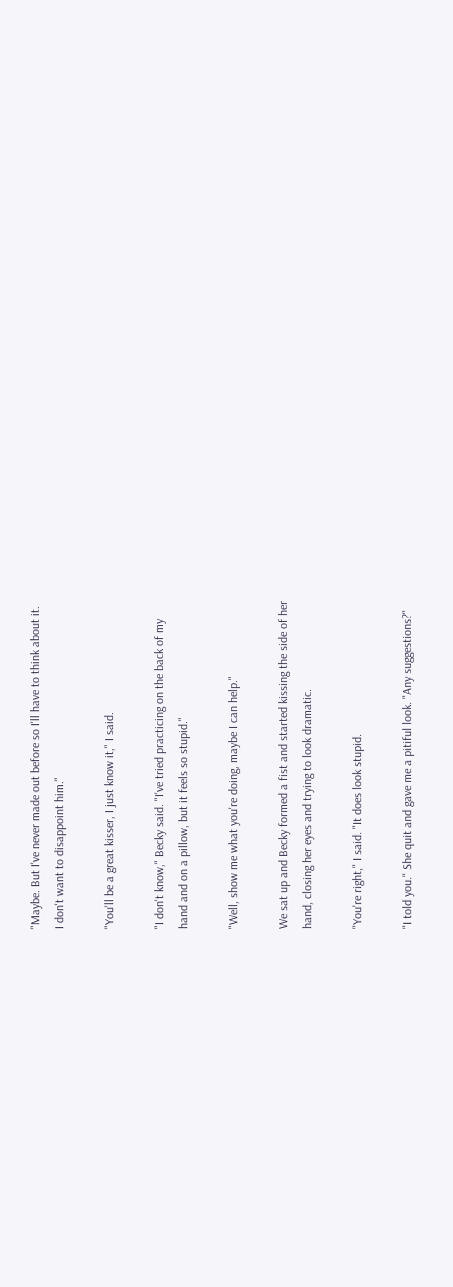"Maybe. But I've never made out before so I'll have to think about it.
I don't want to disappoint him."

"You'll be a great kisser, I just know it," I said.

"I don't know," Becky said. "I've tried practicing on the back of my
hand and on a pillow, but it feels so stupid."

"Well, show me what you're doing, maybe I can help."

We sat up and Becky formed a fist and started kissing the side of her
hand, closing her eyes and trying to look dramatic.

"You're right," I said. "It does look stupid.

"I told you." She quit and gave me a pitiful look. "Any suggestions?"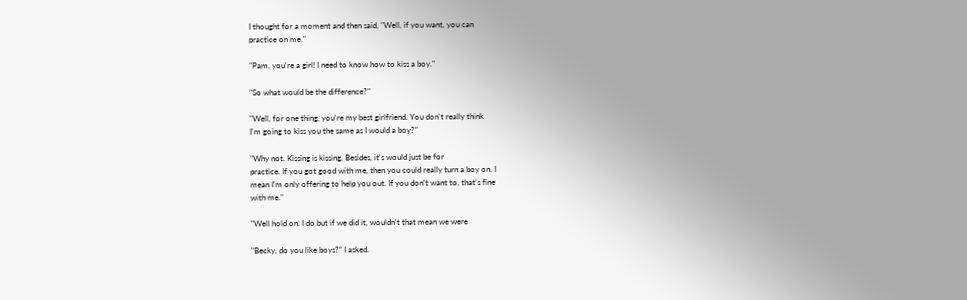I thought for a moment and then said, "Well, if you want, you can
practice on me."

"Pam, you're a girl! I need to know how to kiss a boy."

"So what would be the difference?"

"Well, for one thing, you're my best girlfriend. You don't really think
I'm going to kiss you the same as I would a boy?"

"Why not. Kissing is kissing. Besides, it's would just be for
practice. If you got good with me, then you could really turn a boy on. I
mean I'm only offering to help you out. If you don't want to, that's fine
with me."

"Well hold on. I do but if we did it, wouldn't that mean we were

"Becky, do you like boys?" I asked.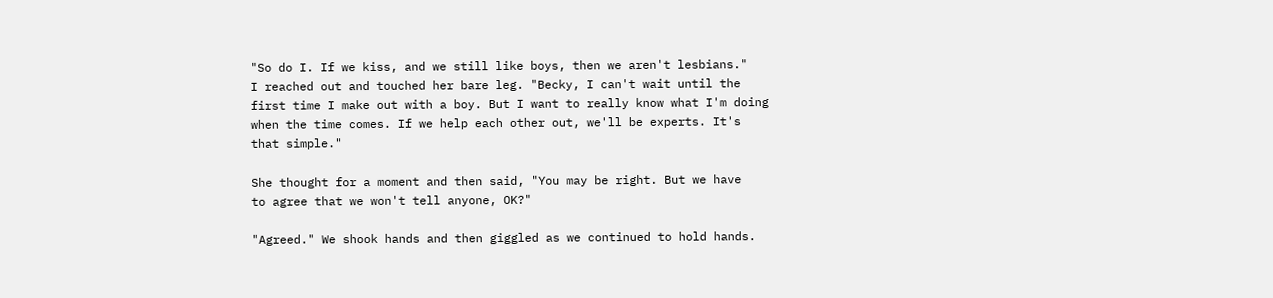"So do I. If we kiss, and we still like boys, then we aren't lesbians."
I reached out and touched her bare leg. "Becky, I can't wait until the
first time I make out with a boy. But I want to really know what I'm doing
when the time comes. If we help each other out, we'll be experts. It's
that simple."

She thought for a moment and then said, "You may be right. But we have
to agree that we won't tell anyone, OK?"

"Agreed." We shook hands and then giggled as we continued to hold hands.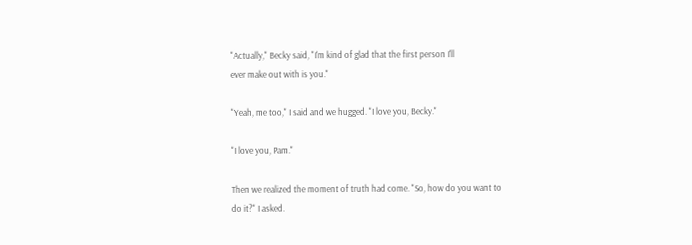"Actually," Becky said, "I'm kind of glad that the first person I'll
ever make out with is you."

"Yeah, me too," I said and we hugged. "I love you, Becky."

"I love you, Pam."

Then we realized the moment of truth had come. "So, how do you want to
do it?" I asked.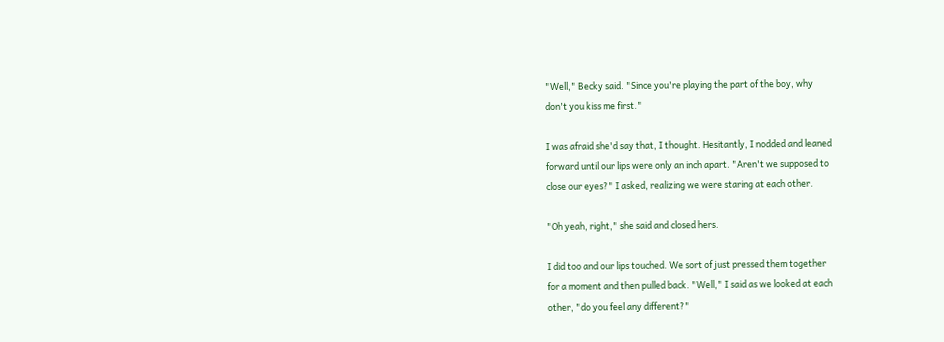"Well," Becky said. "Since you're playing the part of the boy, why
don't you kiss me first."

I was afraid she'd say that, I thought. Hesitantly, I nodded and leaned
forward until our lips were only an inch apart. "Aren't we supposed to
close our eyes?" I asked, realizing we were staring at each other.

"Oh yeah, right," she said and closed hers.

I did too and our lips touched. We sort of just pressed them together
for a moment and then pulled back. "Well," I said as we looked at each
other, "do you feel any different?"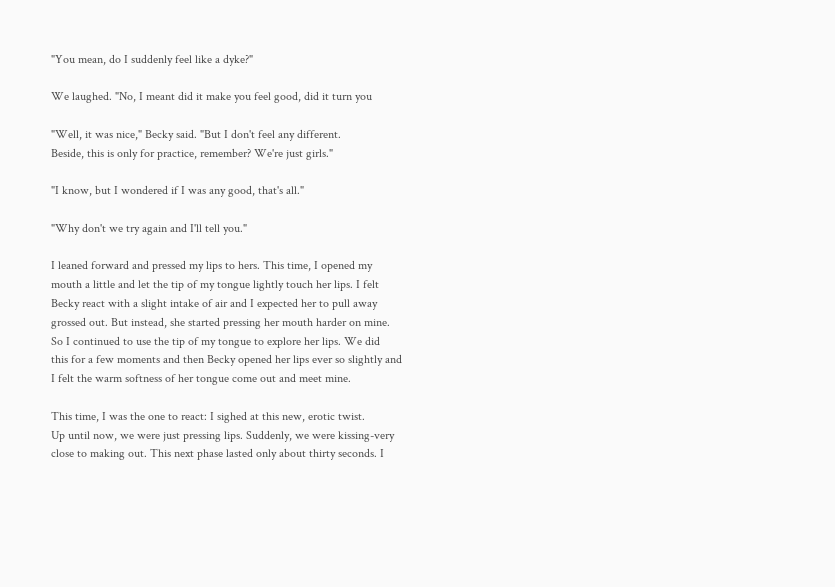"You mean, do I suddenly feel like a dyke?"

We laughed. "No, I meant did it make you feel good, did it turn you

"Well, it was nice," Becky said. "But I don't feel any different.
Beside, this is only for practice, remember? We're just girls."

"I know, but I wondered if I was any good, that's all."

"Why don't we try again and I'll tell you."

I leaned forward and pressed my lips to hers. This time, I opened my
mouth a little and let the tip of my tongue lightly touch her lips. I felt
Becky react with a slight intake of air and I expected her to pull away
grossed out. But instead, she started pressing her mouth harder on mine.
So I continued to use the tip of my tongue to explore her lips. We did
this for a few moments and then Becky opened her lips ever so slightly and
I felt the warm softness of her tongue come out and meet mine.

This time, I was the one to react: I sighed at this new, erotic twist.
Up until now, we were just pressing lips. Suddenly, we were kissing-very
close to making out. This next phase lasted only about thirty seconds. I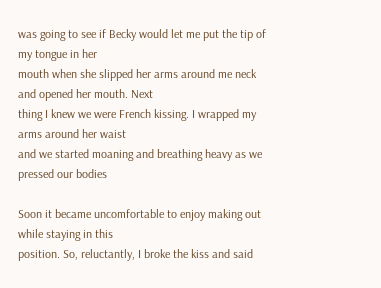was going to see if Becky would let me put the tip of my tongue in her
mouth when she slipped her arms around me neck and opened her mouth. Next
thing I knew we were French kissing. I wrapped my arms around her waist
and we started moaning and breathing heavy as we pressed our bodies

Soon it became uncomfortable to enjoy making out while staying in this
position. So, reluctantly, I broke the kiss and said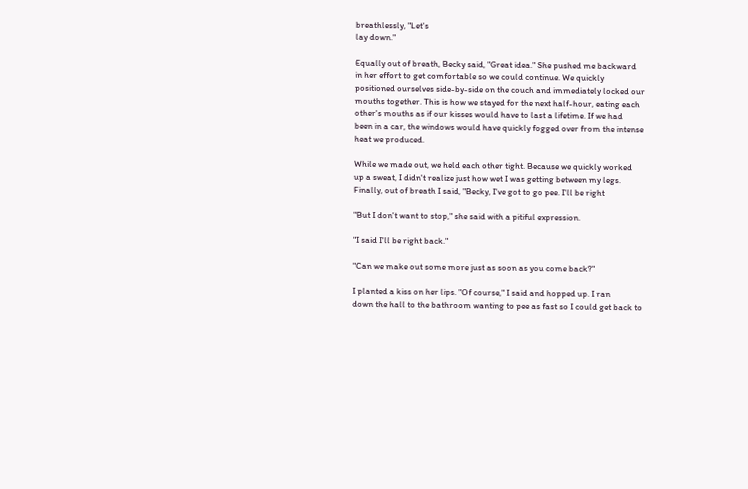breathlessly, "Let's
lay down."

Equally out of breath, Becky said, "Great idea." She pushed me backward
in her effort to get comfortable so we could continue. We quickly
positioned ourselves side-by-side on the couch and immediately locked our
mouths together. This is how we stayed for the next half-hour, eating each
other's mouths as if our kisses would have to last a lifetime. If we had
been in a car, the windows would have quickly fogged over from the intense
heat we produced.

While we made out, we held each other tight. Because we quickly worked
up a sweat, I didn't realize just how wet I was getting between my legs.
Finally, out of breath I said, "Becky, I've got to go pee. I'll be right

"But I don't want to stop," she said with a pitiful expression.

"I said I'll be right back."

"Can we make out some more just as soon as you come back?"

I planted a kiss on her lips. "Of course," I said and hopped up. I ran
down the hall to the bathroom wanting to pee as fast so I could get back to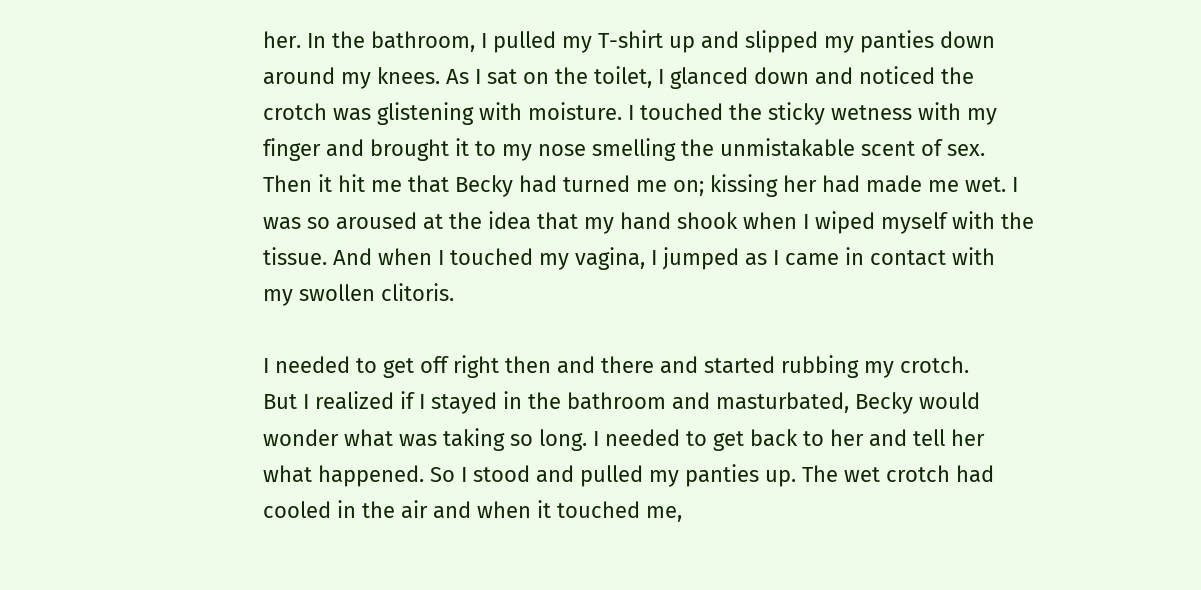her. In the bathroom, I pulled my T-shirt up and slipped my panties down
around my knees. As I sat on the toilet, I glanced down and noticed the
crotch was glistening with moisture. I touched the sticky wetness with my
finger and brought it to my nose smelling the unmistakable scent of sex.
Then it hit me that Becky had turned me on; kissing her had made me wet. I
was so aroused at the idea that my hand shook when I wiped myself with the
tissue. And when I touched my vagina, I jumped as I came in contact with
my swollen clitoris.

I needed to get off right then and there and started rubbing my crotch.
But I realized if I stayed in the bathroom and masturbated, Becky would
wonder what was taking so long. I needed to get back to her and tell her
what happened. So I stood and pulled my panties up. The wet crotch had
cooled in the air and when it touched me,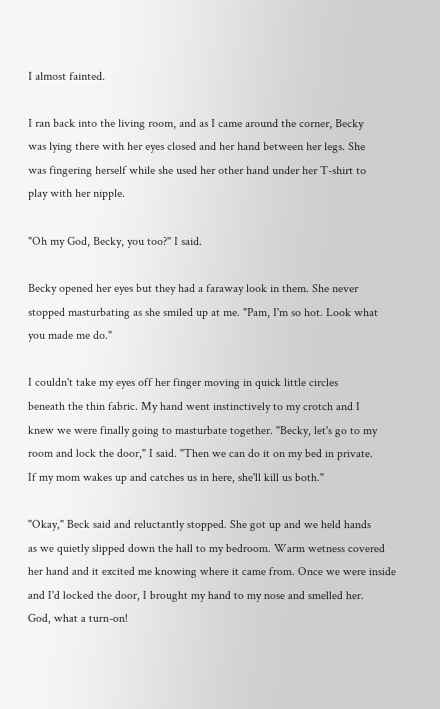I almost fainted.

I ran back into the living room, and as I came around the corner, Becky
was lying there with her eyes closed and her hand between her legs. She
was fingering herself while she used her other hand under her T-shirt to
play with her nipple.

"Oh my God, Becky, you too?" I said.

Becky opened her eyes but they had a faraway look in them. She never
stopped masturbating as she smiled up at me. "Pam, I'm so hot. Look what
you made me do."

I couldn't take my eyes off her finger moving in quick little circles
beneath the thin fabric. My hand went instinctively to my crotch and I
knew we were finally going to masturbate together. "Becky, let's go to my
room and lock the door," I said. "Then we can do it on my bed in private.
If my mom wakes up and catches us in here, she'll kill us both."

"Okay," Beck said and reluctantly stopped. She got up and we held hands
as we quietly slipped down the hall to my bedroom. Warm wetness covered
her hand and it excited me knowing where it came from. Once we were inside
and I'd locked the door, I brought my hand to my nose and smelled her.
God, what a turn-on!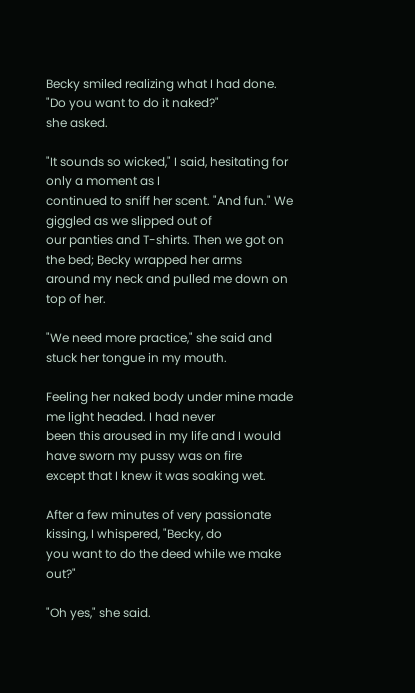Becky smiled realizing what I had done. "Do you want to do it naked?"
she asked.

"It sounds so wicked," I said, hesitating for only a moment as I
continued to sniff her scent. "And fun." We giggled as we slipped out of
our panties and T-shirts. Then we got on the bed; Becky wrapped her arms
around my neck and pulled me down on top of her.

"We need more practice," she said and stuck her tongue in my mouth.

Feeling her naked body under mine made me light headed. I had never
been this aroused in my life and I would have sworn my pussy was on fire
except that I knew it was soaking wet.

After a few minutes of very passionate kissing, I whispered, "Becky, do
you want to do the deed while we make out?"

"Oh yes," she said.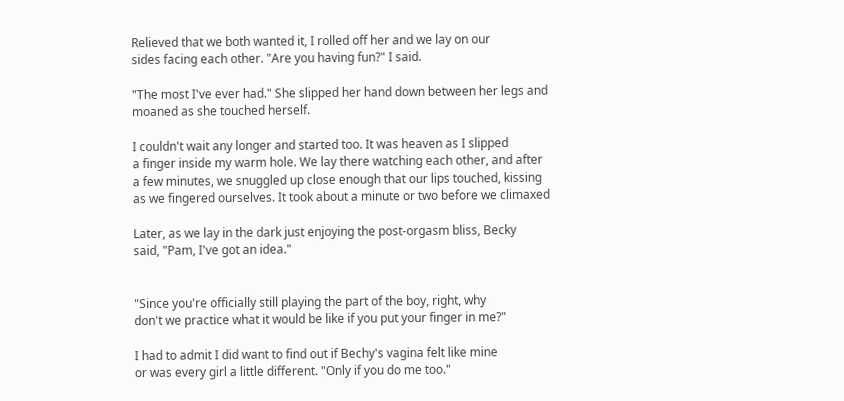Relieved that we both wanted it, I rolled off her and we lay on our
sides facing each other. "Are you having fun?" I said.

"The most I've ever had." She slipped her hand down between her legs and
moaned as she touched herself.

I couldn't wait any longer and started too. It was heaven as I slipped
a finger inside my warm hole. We lay there watching each other, and after
a few minutes, we snuggled up close enough that our lips touched, kissing
as we fingered ourselves. It took about a minute or two before we climaxed

Later, as we lay in the dark just enjoying the post-orgasm bliss, Becky
said, "Pam, I've got an idea."


"Since you're officially still playing the part of the boy, right, why
don't we practice what it would be like if you put your finger in me?"

I had to admit I did want to find out if Bechy's vagina felt like mine
or was every girl a little different. "Only if you do me too."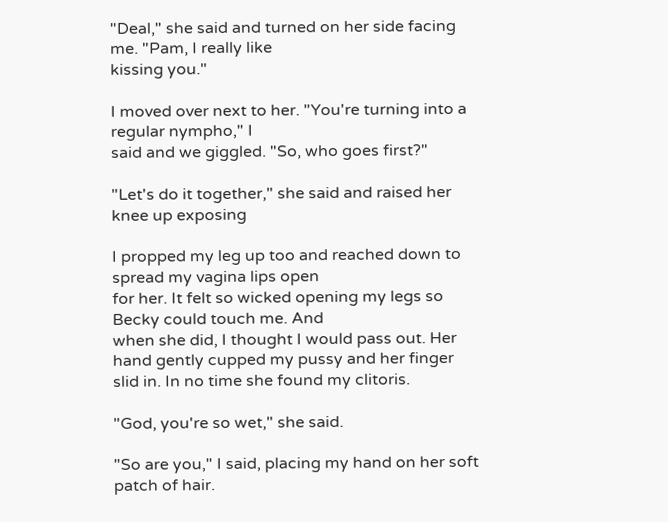"Deal," she said and turned on her side facing me. "Pam, I really like
kissing you."

I moved over next to her. "You're turning into a regular nympho," I
said and we giggled. "So, who goes first?"

"Let's do it together," she said and raised her knee up exposing

I propped my leg up too and reached down to spread my vagina lips open
for her. It felt so wicked opening my legs so Becky could touch me. And
when she did, I thought I would pass out. Her hand gently cupped my pussy and her finger slid in. In no time she found my clitoris.

"God, you're so wet," she said.

"So are you," I said, placing my hand on her soft patch of hair.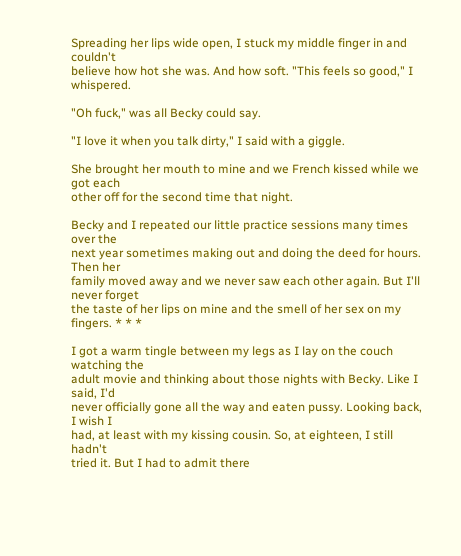Spreading her lips wide open, I stuck my middle finger in and couldn't
believe how hot she was. And how soft. "This feels so good," I whispered.

"Oh fuck," was all Becky could say.

"I love it when you talk dirty," I said with a giggle.

She brought her mouth to mine and we French kissed while we got each
other off for the second time that night.

Becky and I repeated our little practice sessions many times over the
next year sometimes making out and doing the deed for hours. Then her
family moved away and we never saw each other again. But I'll never forget
the taste of her lips on mine and the smell of her sex on my fingers. * * *

I got a warm tingle between my legs as I lay on the couch watching the
adult movie and thinking about those nights with Becky. Like I said, I'd
never officially gone all the way and eaten pussy. Looking back, I wish I
had, at least with my kissing cousin. So, at eighteen, I still hadn't
tried it. But I had to admit there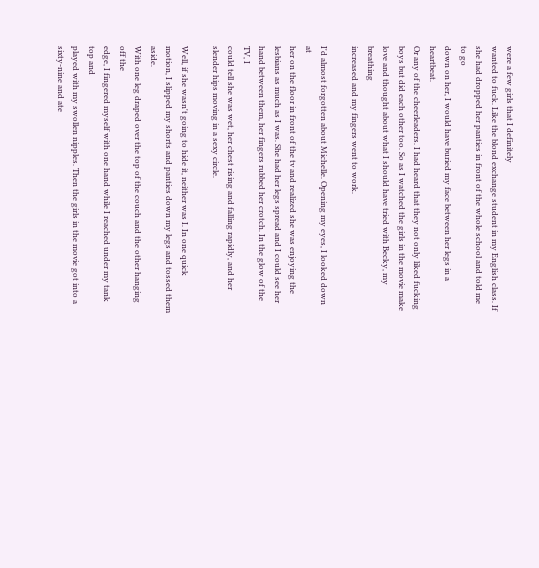were a few girls that I definitely
wanted to fuck. Like the blond exchange student in my English class. If
she had dropped her panties in front of the whole school and told me to go
down on her, I would have buried my face between her legs in a heartbeat.
Or any of the cheerleaders. I had heard that they not only liked fucking
boys but did each other too. So as I watched the girls in the movie make
love and thought about what I should have tried with Becky, my breathing
increased and my fingers went to work.

I'd almost forgotten about Michelle. Opening my eyes, I looked down at
her on the floor in front of the tv and realized she was enjoying the
lesbians as much as I was. She had her legs spread and I could see her
hand between them, her fingers rubbed her crotch. In the glow of the TV, I
could tell she was wet, her chest rising and falling rapidly, and her
slender hips moving in a sexy circle.

Well, if she wasn't going to hide it, neither was I. In one quick
motion, I slipped my shorts and panties down my legs and tossed them aside.
With one leg draped over the top of the couch and the other hanging off the
edge, I fingered myself with one hand while I reached under my tank top and
played with my swollen nipples. Then the girls in the movie got into a
sixty-nine and ate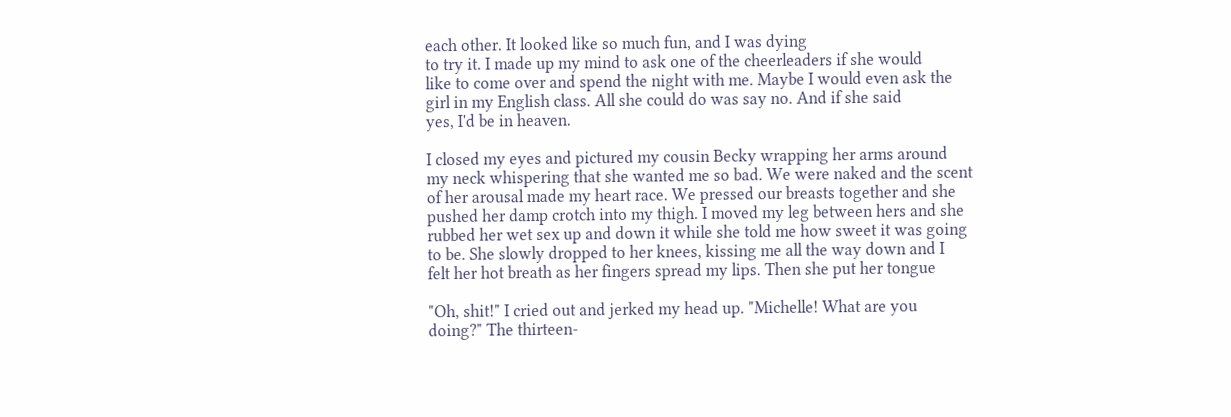each other. It looked like so much fun, and I was dying
to try it. I made up my mind to ask one of the cheerleaders if she would
like to come over and spend the night with me. Maybe I would even ask the
girl in my English class. All she could do was say no. And if she said
yes, I'd be in heaven.

I closed my eyes and pictured my cousin Becky wrapping her arms around
my neck whispering that she wanted me so bad. We were naked and the scent
of her arousal made my heart race. We pressed our breasts together and she
pushed her damp crotch into my thigh. I moved my leg between hers and she
rubbed her wet sex up and down it while she told me how sweet it was going
to be. She slowly dropped to her knees, kissing me all the way down and I
felt her hot breath as her fingers spread my lips. Then she put her tongue

"Oh, shit!" I cried out and jerked my head up. "Michelle! What are you
doing?" The thirteen-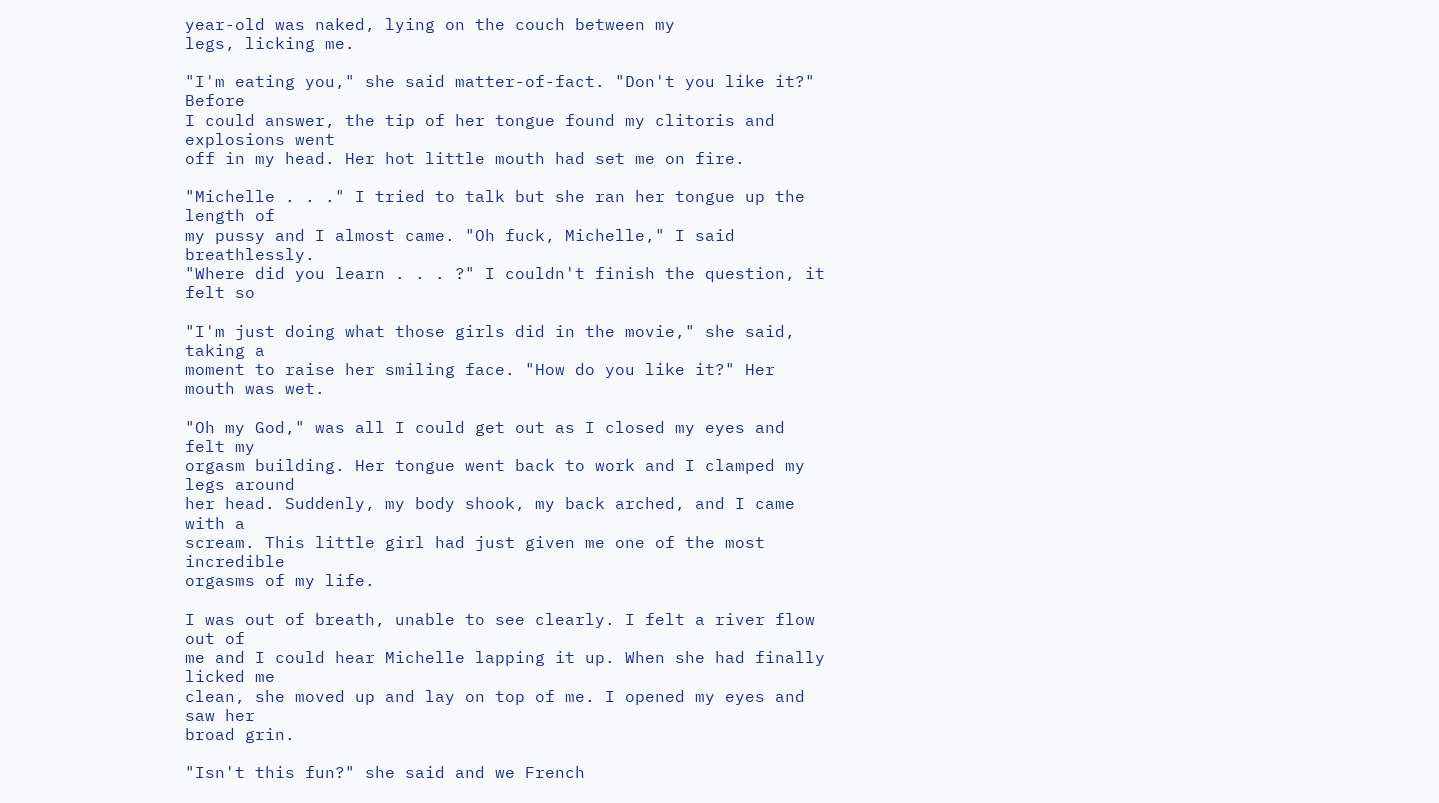year-old was naked, lying on the couch between my
legs, licking me.

"I'm eating you," she said matter-of-fact. "Don't you like it?" Before
I could answer, the tip of her tongue found my clitoris and explosions went
off in my head. Her hot little mouth had set me on fire.

"Michelle . . ." I tried to talk but she ran her tongue up the length of
my pussy and I almost came. "Oh fuck, Michelle," I said breathlessly.
"Where did you learn . . . ?" I couldn't finish the question, it felt so

"I'm just doing what those girls did in the movie," she said, taking a
moment to raise her smiling face. "How do you like it?" Her mouth was wet.

"Oh my God," was all I could get out as I closed my eyes and felt my
orgasm building. Her tongue went back to work and I clamped my legs around
her head. Suddenly, my body shook, my back arched, and I came with a
scream. This little girl had just given me one of the most incredible
orgasms of my life.

I was out of breath, unable to see clearly. I felt a river flow out of
me and I could hear Michelle lapping it up. When she had finally licked me
clean, she moved up and lay on top of me. I opened my eyes and saw her
broad grin.

"Isn't this fun?" she said and we French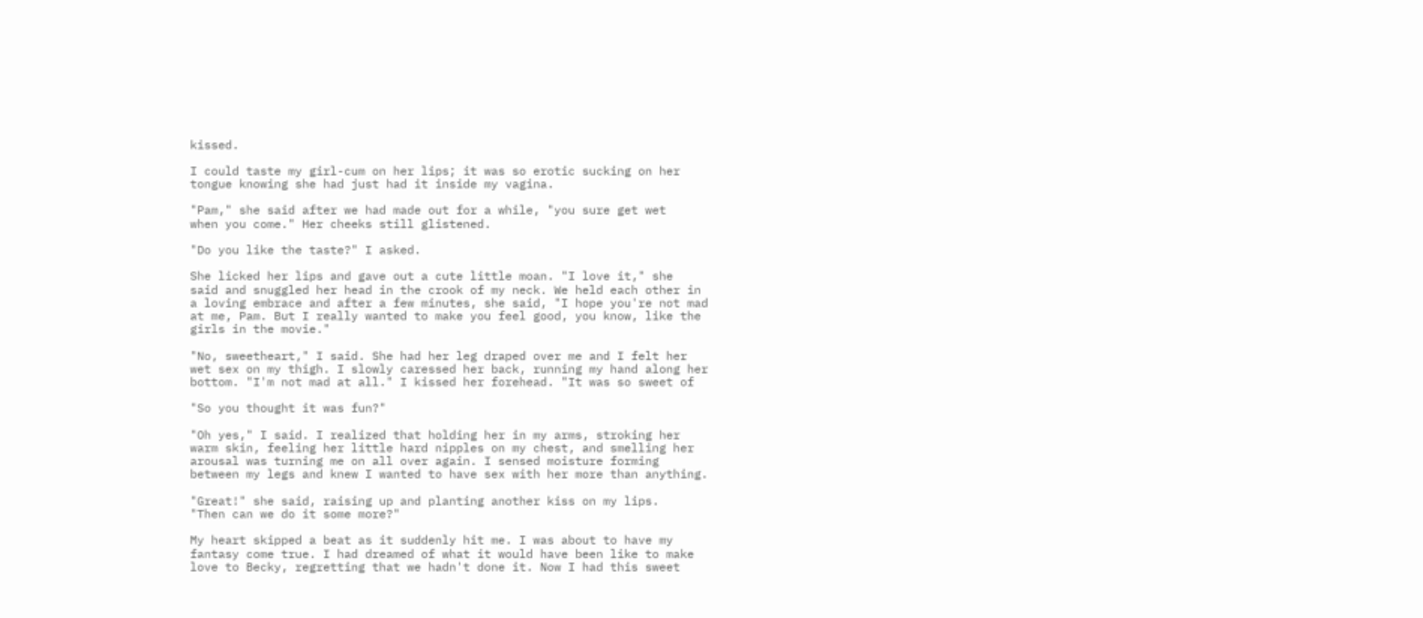kissed.

I could taste my girl-cum on her lips; it was so erotic sucking on her
tongue knowing she had just had it inside my vagina.

"Pam," she said after we had made out for a while, "you sure get wet
when you come." Her cheeks still glistened.

"Do you like the taste?" I asked.

She licked her lips and gave out a cute little moan. "I love it," she
said and snuggled her head in the crook of my neck. We held each other in
a loving embrace and after a few minutes, she said, "I hope you're not mad
at me, Pam. But I really wanted to make you feel good, you know, like the
girls in the movie."

"No, sweetheart," I said. She had her leg draped over me and I felt her
wet sex on my thigh. I slowly caressed her back, running my hand along her
bottom. "I'm not mad at all." I kissed her forehead. "It was so sweet of

"So you thought it was fun?"

"Oh yes," I said. I realized that holding her in my arms, stroking her
warm skin, feeling her little hard nipples on my chest, and smelling her
arousal was turning me on all over again. I sensed moisture forming
between my legs and knew I wanted to have sex with her more than anything.

"Great!" she said, raising up and planting another kiss on my lips.
"Then can we do it some more?"

My heart skipped a beat as it suddenly hit me. I was about to have my
fantasy come true. I had dreamed of what it would have been like to make
love to Becky, regretting that we hadn't done it. Now I had this sweet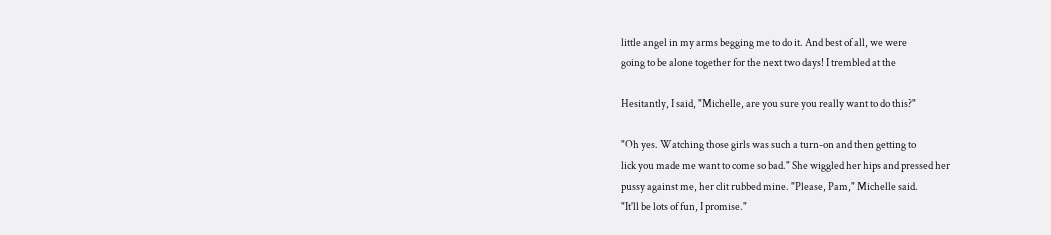little angel in my arms begging me to do it. And best of all, we were
going to be alone together for the next two days! I trembled at the

Hesitantly, I said, "Michelle, are you sure you really want to do this?"

"Oh yes. Watching those girls was such a turn-on and then getting to
lick you made me want to come so bad." She wiggled her hips and pressed her
pussy against me, her clit rubbed mine. "Please, Pam," Michelle said.
"It'll be lots of fun, I promise."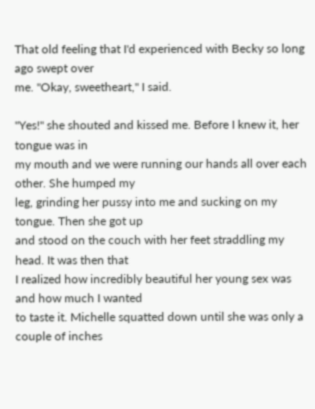That old feeling that I'd experienced with Becky so long ago swept over
me. "Okay, sweetheart," I said.

"Yes!" she shouted and kissed me. Before I knew it, her tongue was in
my mouth and we were running our hands all over each other. She humped my
leg, grinding her pussy into me and sucking on my tongue. Then she got up
and stood on the couch with her feet straddling my head. It was then that
I realized how incredibly beautiful her young sex was and how much I wanted
to taste it. Michelle squatted down until she was only a couple of inches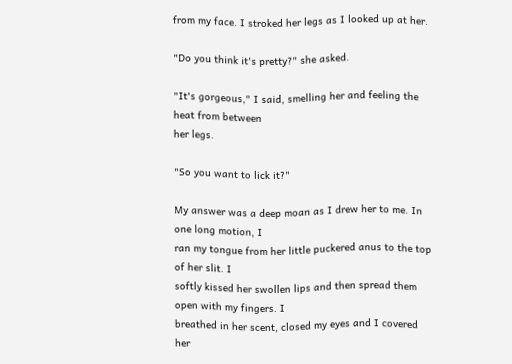from my face. I stroked her legs as I looked up at her.

"Do you think it's pretty?" she asked.

"It's gorgeous," I said, smelling her and feeling the heat from between
her legs.

"So you want to lick it?"

My answer was a deep moan as I drew her to me. In one long motion, I
ran my tongue from her little puckered anus to the top of her slit. I
softly kissed her swollen lips and then spread them open with my fingers. I
breathed in her scent, closed my eyes and I covered her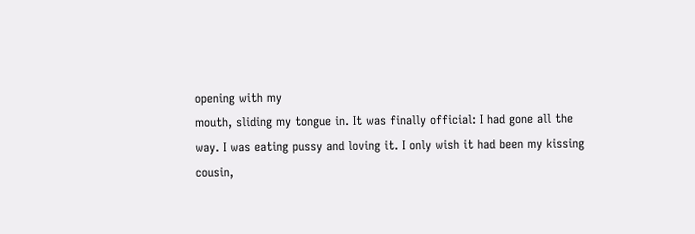opening with my
mouth, sliding my tongue in. It was finally official: I had gone all the
way. I was eating pussy and loving it. I only wish it had been my kissing
cousin,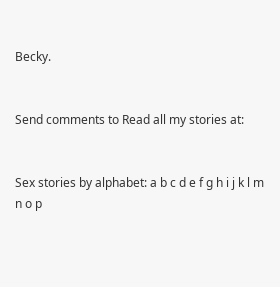Becky.


Send comments to Read all my stories at:


Sex stories by alphabet: a b c d e f g h i j k l m n o p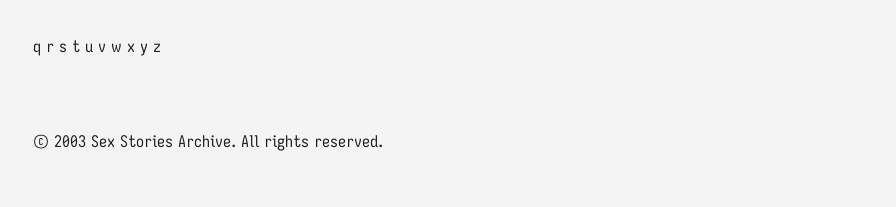q r s t u v w x y z


© 2003 Sex Stories Archive. All rights reserved.